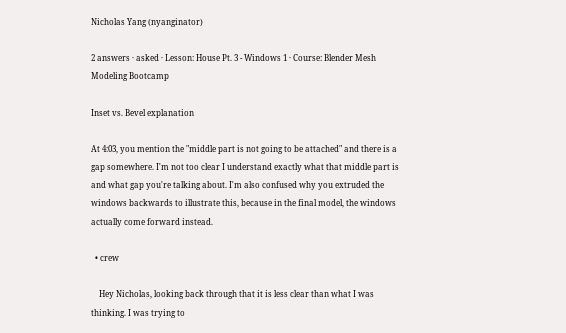Nicholas Yang (nyanginator)

2 answers · asked · Lesson: House Pt. 3 - Windows 1 · Course: Blender Mesh Modeling Bootcamp

Inset vs. Bevel explanation

At 4:03, you mention the "middle part is not going to be attached" and there is a gap somewhere. I'm not too clear I understand exactly what that middle part is and what gap you're talking about. I'm also confused why you extruded the windows backwards to illustrate this, because in the final model, the windows actually come forward instead.

  • crew

    Hey Nicholas, looking back through that it is less clear than what I was thinking. I was trying to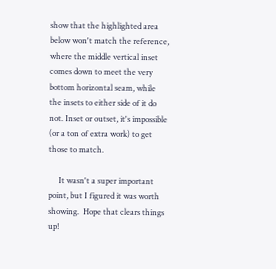show that the highlighted area below won't match the reference, where the middle vertical inset comes down to meet the very bottom horizontal seam, while the insets to either side of it do not. Inset or outset, it's impossible (or a ton of extra work) to get those to match.

     It wasn't a super important point, but I figured it was worth showing.  Hope that clears things up!